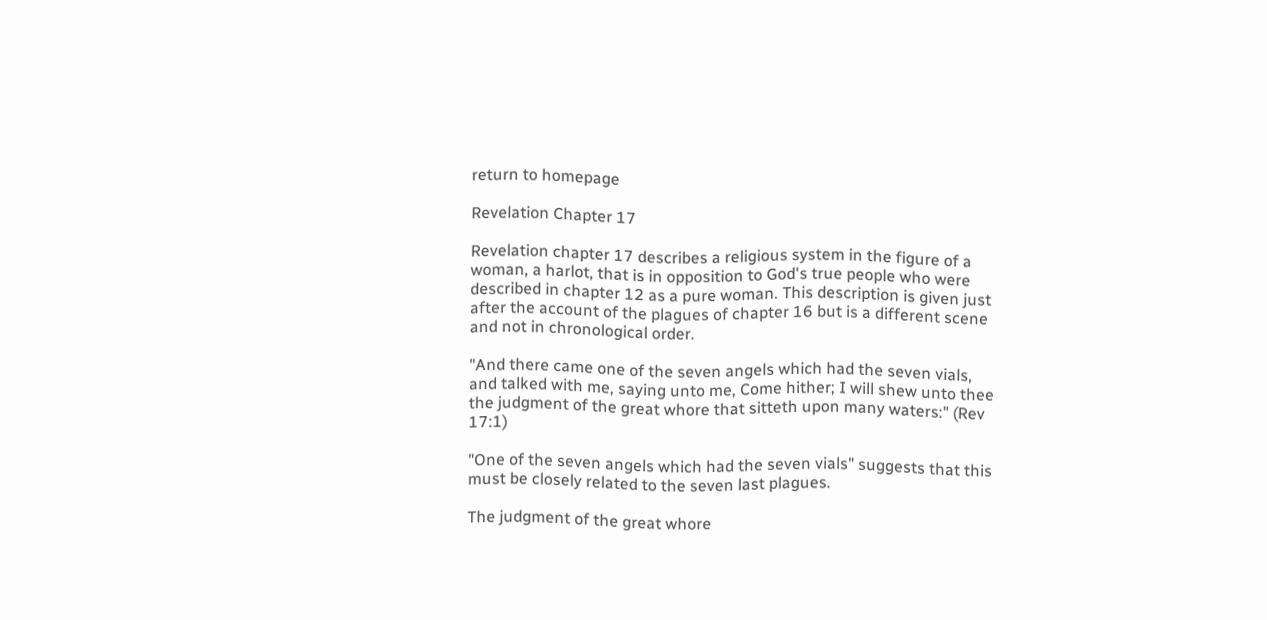return to homepage

Revelation Chapter 17

Revelation chapter 17 describes a religious system in the figure of a woman, a harlot, that is in opposition to God's true people who were described in chapter 12 as a pure woman. This description is given just after the account of the plagues of chapter 16 but is a different scene and not in chronological order.

"And there came one of the seven angels which had the seven vials, and talked with me, saying unto me, Come hither; I will shew unto thee the judgment of the great whore that sitteth upon many waters:" (Rev 17:1)

"One of the seven angels which had the seven vials" suggests that this must be closely related to the seven last plagues.

The judgment of the great whore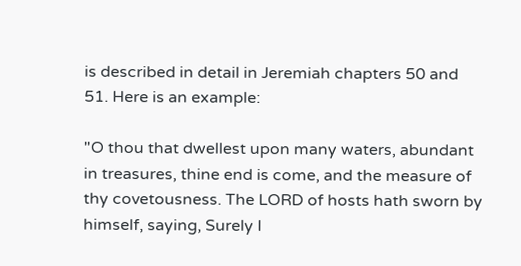is described in detail in Jeremiah chapters 50 and 51. Here is an example:

"O thou that dwellest upon many waters, abundant in treasures, thine end is come, and the measure of thy covetousness. The LORD of hosts hath sworn by himself, saying, Surely I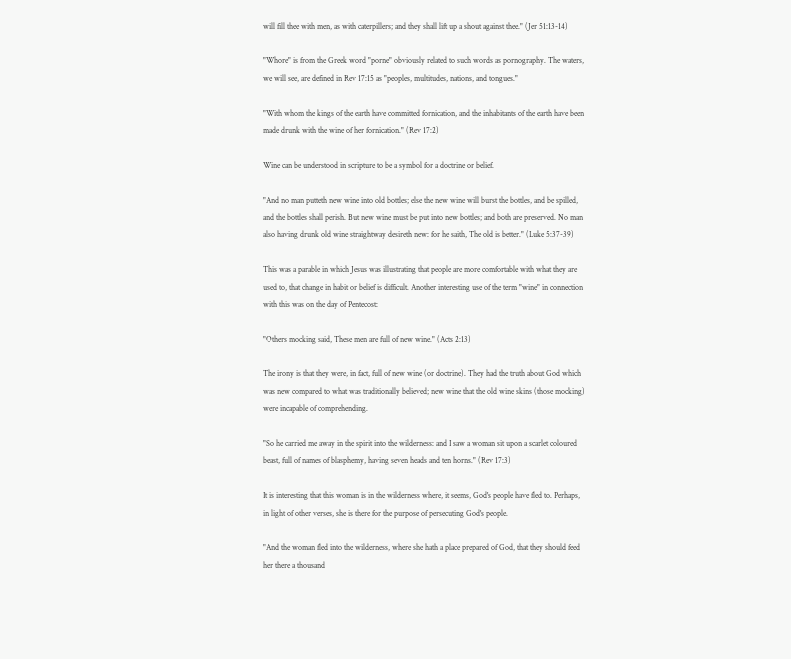will fill thee with men, as with caterpillers; and they shall lift up a shout against thee." (Jer 51:13-14)

"Whore" is from the Greek word "porne" obviously related to such words as pornography. The waters, we will see, are defined in Rev 17:15 as "peoples, multitudes, nations, and tongues."

"With whom the kings of the earth have committed fornication, and the inhabitants of the earth have been made drunk with the wine of her fornication." (Rev 17:2)

Wine can be understood in scripture to be a symbol for a doctrine or belief.

"And no man putteth new wine into old bottles; else the new wine will burst the bottles, and be spilled, and the bottles shall perish. But new wine must be put into new bottles; and both are preserved. No man also having drunk old wine straightway desireth new: for he saith, The old is better." (Luke 5:37-39)

This was a parable in which Jesus was illustrating that people are more comfortable with what they are used to, that change in habit or belief is difficult. Another interesting use of the term "wine" in connection with this was on the day of Pentecost:

"Others mocking said, These men are full of new wine." (Acts 2:13)

The irony is that they were, in fact, full of new wine (or doctrine). They had the truth about God which was new compared to what was traditionally believed; new wine that the old wine skins (those mocking) were incapable of comprehending.

"So he carried me away in the spirit into the wilderness: and I saw a woman sit upon a scarlet coloured beast, full of names of blasphemy, having seven heads and ten horns." (Rev 17:3)

It is interesting that this woman is in the wilderness where, it seems, God's people have fled to. Perhaps, in light of other verses, she is there for the purpose of persecuting God's people.

"And the woman fled into the wilderness, where she hath a place prepared of God, that they should feed her there a thousand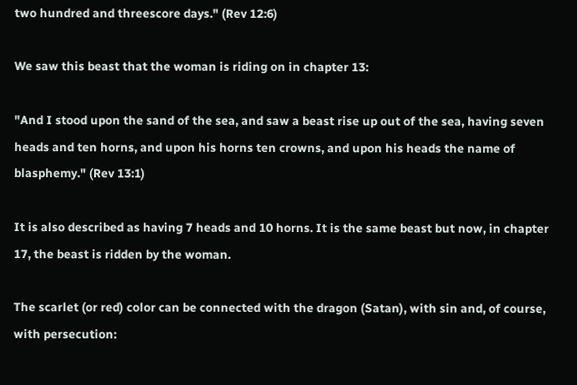two hundred and threescore days." (Rev 12:6)

We saw this beast that the woman is riding on in chapter 13:

"And I stood upon the sand of the sea, and saw a beast rise up out of the sea, having seven heads and ten horns, and upon his horns ten crowns, and upon his heads the name of blasphemy." (Rev 13:1)

It is also described as having 7 heads and 10 horns. It is the same beast but now, in chapter 17, the beast is ridden by the woman.

The scarlet (or red) color can be connected with the dragon (Satan), with sin and, of course, with persecution: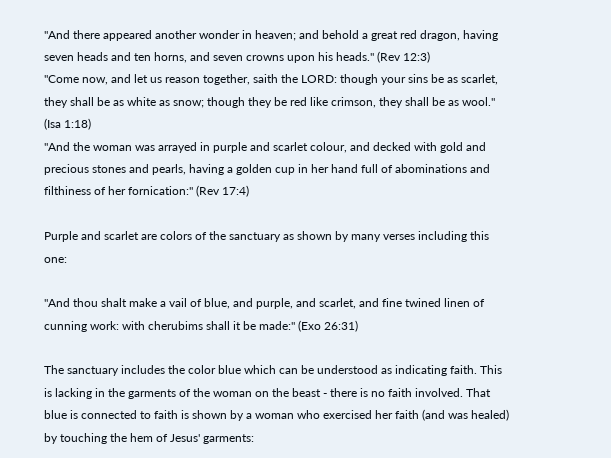"And there appeared another wonder in heaven; and behold a great red dragon, having seven heads and ten horns, and seven crowns upon his heads." (Rev 12:3)
"Come now, and let us reason together, saith the LORD: though your sins be as scarlet, they shall be as white as snow; though they be red like crimson, they shall be as wool." (Isa 1:18)
"And the woman was arrayed in purple and scarlet colour, and decked with gold and precious stones and pearls, having a golden cup in her hand full of abominations and filthiness of her fornication:" (Rev 17:4)

Purple and scarlet are colors of the sanctuary as shown by many verses including this one:

"And thou shalt make a vail of blue, and purple, and scarlet, and fine twined linen of cunning work: with cherubims shall it be made:" (Exo 26:31)

The sanctuary includes the color blue which can be understood as indicating faith. This is lacking in the garments of the woman on the beast - there is no faith involved. That blue is connected to faith is shown by a woman who exercised her faith (and was healed) by touching the hem of Jesus' garments: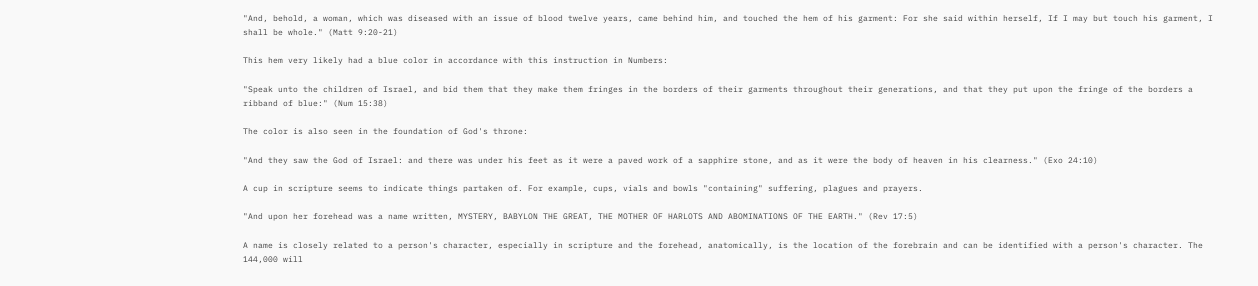"And, behold, a woman, which was diseased with an issue of blood twelve years, came behind him, and touched the hem of his garment: For she said within herself, If I may but touch his garment, I shall be whole." (Matt 9:20-21)

This hem very likely had a blue color in accordance with this instruction in Numbers:

"Speak unto the children of Israel, and bid them that they make them fringes in the borders of their garments throughout their generations, and that they put upon the fringe of the borders a ribband of blue:" (Num 15:38)

The color is also seen in the foundation of God's throne:

"And they saw the God of Israel: and there was under his feet as it were a paved work of a sapphire stone, and as it were the body of heaven in his clearness." (Exo 24:10)

A cup in scripture seems to indicate things partaken of. For example, cups, vials and bowls "containing" suffering, plagues and prayers.

"And upon her forehead was a name written, MYSTERY, BABYLON THE GREAT, THE MOTHER OF HARLOTS AND ABOMINATIONS OF THE EARTH." (Rev 17:5)

A name is closely related to a person's character, especially in scripture and the forehead, anatomically, is the location of the forebrain and can be identified with a person's character. The 144,000 will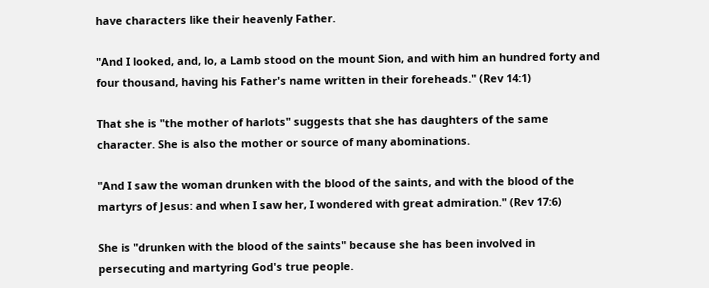have characters like their heavenly Father.

"And I looked, and, lo, a Lamb stood on the mount Sion, and with him an hundred forty and four thousand, having his Father's name written in their foreheads." (Rev 14:1)

That she is "the mother of harlots" suggests that she has daughters of the same character. She is also the mother or source of many abominations.

"And I saw the woman drunken with the blood of the saints, and with the blood of the martyrs of Jesus: and when I saw her, I wondered with great admiration." (Rev 17:6)

She is "drunken with the blood of the saints" because she has been involved in persecuting and martyring God's true people.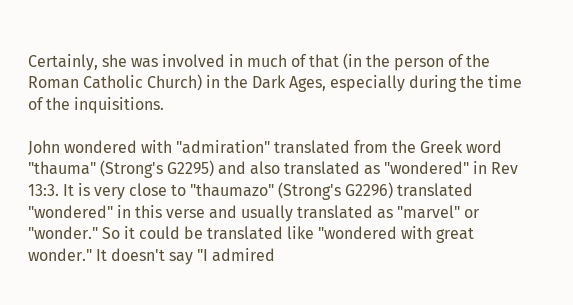Certainly, she was involved in much of that (in the person of the Roman Catholic Church) in the Dark Ages, especially during the time of the inquisitions.

John wondered with "admiration" translated from the Greek word "thauma" (Strong's G2295) and also translated as "wondered" in Rev 13:3. It is very close to "thaumazo" (Strong's G2296) translated "wondered" in this verse and usually translated as "marvel" or "wonder." So it could be translated like "wondered with great wonder." It doesn't say "I admired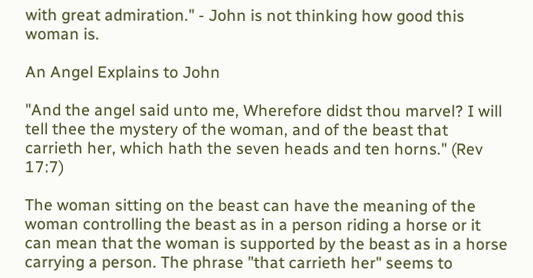with great admiration." - John is not thinking how good this woman is.

An Angel Explains to John

"And the angel said unto me, Wherefore didst thou marvel? I will tell thee the mystery of the woman, and of the beast that carrieth her, which hath the seven heads and ten horns." (Rev 17:7)

The woman sitting on the beast can have the meaning of the woman controlling the beast as in a person riding a horse or it can mean that the woman is supported by the beast as in a horse carrying a person. The phrase "that carrieth her" seems to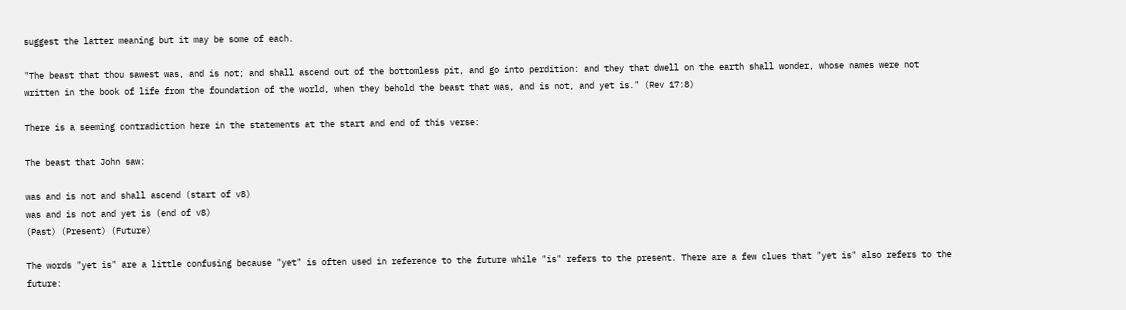suggest the latter meaning but it may be some of each.

"The beast that thou sawest was, and is not; and shall ascend out of the bottomless pit, and go into perdition: and they that dwell on the earth shall wonder, whose names were not written in the book of life from the foundation of the world, when they behold the beast that was, and is not, and yet is." (Rev 17:8)

There is a seeming contradiction here in the statements at the start and end of this verse:

The beast that John saw:

was and is not and shall ascend (start of v8)
was and is not and yet is (end of v8)
(Past) (Present) (Future)

The words "yet is" are a little confusing because "yet" is often used in reference to the future while "is" refers to the present. There are a few clues that "yet is" also refers to the future: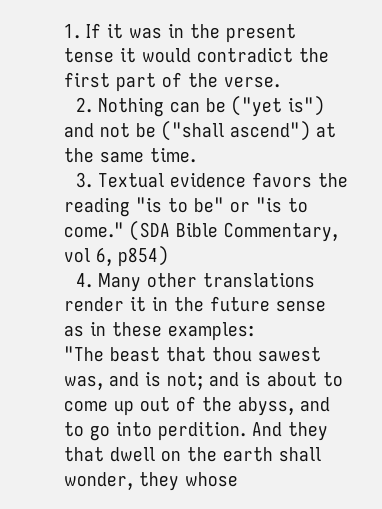1. If it was in the present tense it would contradict the first part of the verse.
  2. Nothing can be ("yet is") and not be ("shall ascend") at the same time.
  3. Textual evidence favors the reading "is to be" or "is to come." (SDA Bible Commentary, vol 6, p854)
  4. Many other translations render it in the future sense as in these examples:
"The beast that thou sawest was, and is not; and is about to come up out of the abyss, and to go into perdition. And they that dwell on the earth shall wonder, they whose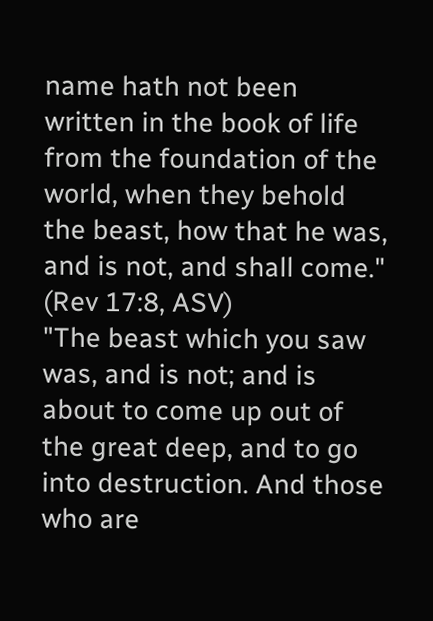name hath not been written in the book of life from the foundation of the world, when they behold the beast, how that he was, and is not, and shall come." (Rev 17:8, ASV)
"The beast which you saw was, and is not; and is about to come up out of the great deep, and to go into destruction. And those who are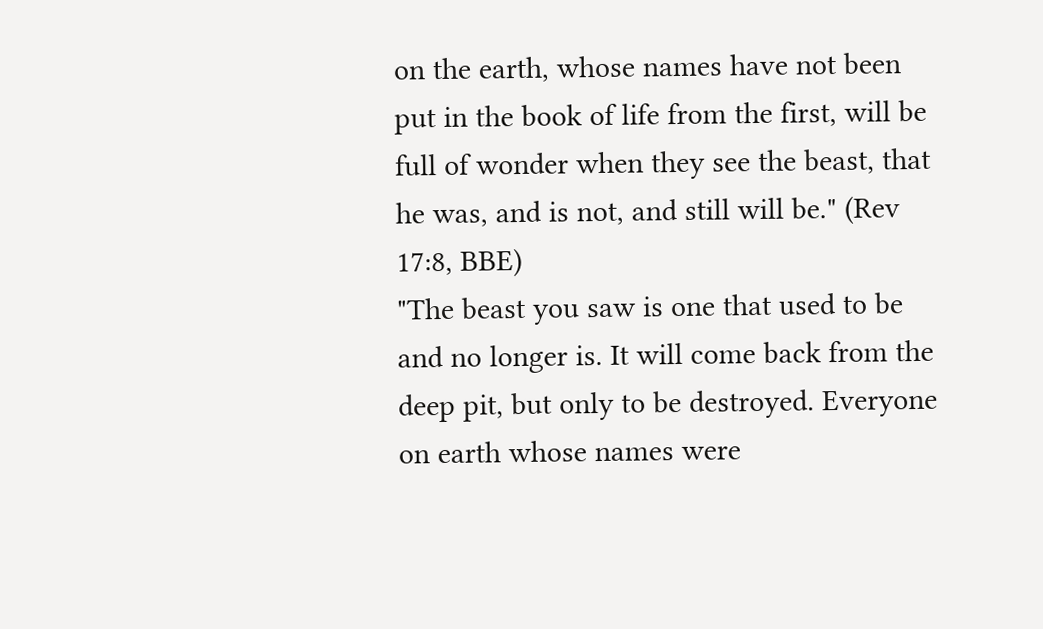on the earth, whose names have not been put in the book of life from the first, will be full of wonder when they see the beast, that he was, and is not, and still will be." (Rev 17:8, BBE)
"The beast you saw is one that used to be and no longer is. It will come back from the deep pit, but only to be destroyed. Everyone on earth whose names were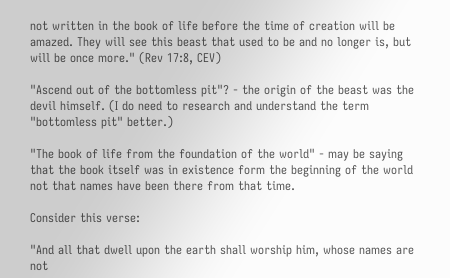not written in the book of life before the time of creation will be amazed. They will see this beast that used to be and no longer is, but will be once more." (Rev 17:8, CEV)

"Ascend out of the bottomless pit"? - the origin of the beast was the devil himself. (I do need to research and understand the term "bottomless pit" better.)

"The book of life from the foundation of the world" - may be saying that the book itself was in existence form the beginning of the world not that names have been there from that time.

Consider this verse:

"And all that dwell upon the earth shall worship him, whose names are not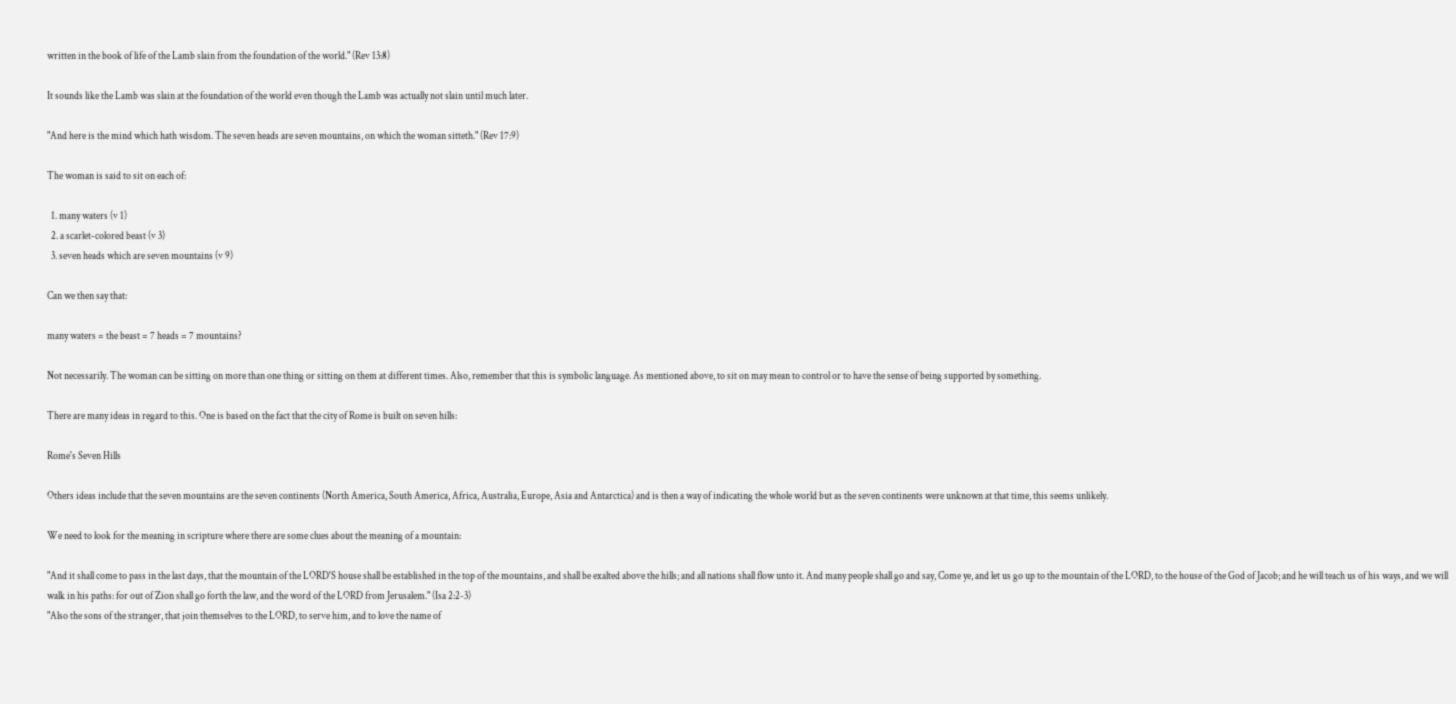written in the book of life of the Lamb slain from the foundation of the world." (Rev 13:8)

It sounds like the Lamb was slain at the foundation of the world even though the Lamb was actually not slain until much later.

"And here is the mind which hath wisdom. The seven heads are seven mountains, on which the woman sitteth." (Rev 17:9)

The woman is said to sit on each of:

  1. many waters (v 1)
  2. a scarlet-colored beast (v 3)
  3. seven heads which are seven mountains (v 9)

Can we then say that:

many waters = the beast = 7 heads = 7 mountains?

Not necessarily. The woman can be sitting on more than one thing or sitting on them at different times. Also, remember that this is symbolic language. As mentioned above, to sit on may mean to control or to have the sense of being supported by something.

There are many ideas in regard to this. One is based on the fact that the city of Rome is built on seven hills:

Rome's Seven Hills

Others ideas include that the seven mountains are the seven continents (North America, South America, Africa, Australia, Europe, Asia and Antarctica) and is then a way of indicating the whole world but as the seven continents were unknown at that time, this seems unlikely.

We need to look for the meaning in scripture where there are some clues about the meaning of a mountain:

"And it shall come to pass in the last days, that the mountain of the LORD'S house shall be established in the top of the mountains, and shall be exalted above the hills; and all nations shall flow unto it. And many people shall go and say, Come ye, and let us go up to the mountain of the LORD, to the house of the God of Jacob; and he will teach us of his ways, and we will walk in his paths: for out of Zion shall go forth the law, and the word of the LORD from Jerusalem." (Isa 2:2-3)
"Also the sons of the stranger, that join themselves to the LORD, to serve him, and to love the name of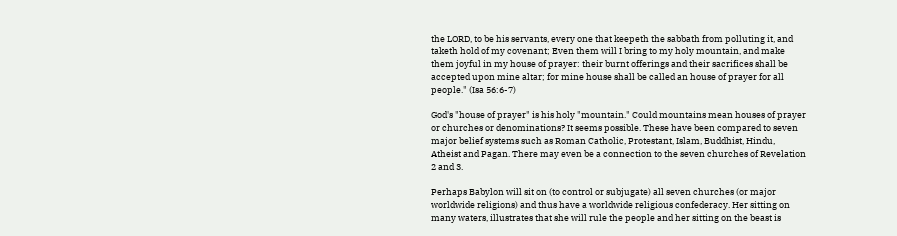the LORD, to be his servants, every one that keepeth the sabbath from polluting it, and taketh hold of my covenant; Even them will I bring to my holy mountain, and make them joyful in my house of prayer: their burnt offerings and their sacrifices shall be accepted upon mine altar; for mine house shall be called an house of prayer for all people." (Isa 56:6-7)

God's "house of prayer" is his holy "mountain." Could mountains mean houses of prayer or churches or denominations? It seems possible. These have been compared to seven major belief systems such as Roman Catholic, Protestant, Islam, Buddhist, Hindu, Atheist and Pagan. There may even be a connection to the seven churches of Revelation 2 and 3.

Perhaps Babylon will sit on (to control or subjugate) all seven churches (or major worldwide religions) and thus have a worldwide religious confederacy. Her sitting on many waters, illustrates that she will rule the people and her sitting on the beast is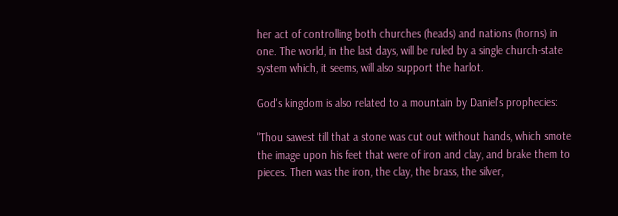her act of controlling both churches (heads) and nations (horns) in one. The world, in the last days, will be ruled by a single church-state system which, it seems, will also support the harlot.

God's kingdom is also related to a mountain by Daniel's prophecies:

"Thou sawest till that a stone was cut out without hands, which smote the image upon his feet that were of iron and clay, and brake them to pieces. Then was the iron, the clay, the brass, the silver,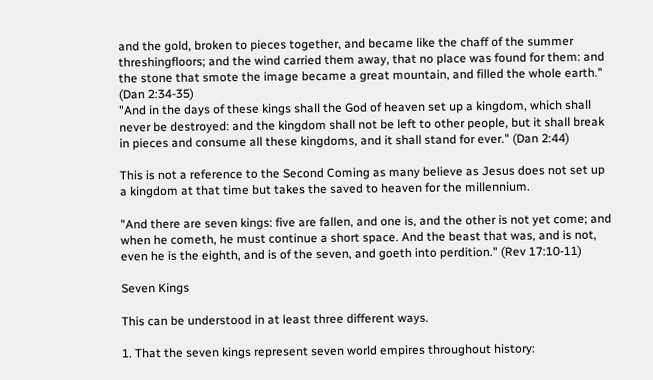and the gold, broken to pieces together, and became like the chaff of the summer threshingfloors; and the wind carried them away, that no place was found for them: and the stone that smote the image became a great mountain, and filled the whole earth." (Dan 2:34-35)
"And in the days of these kings shall the God of heaven set up a kingdom, which shall never be destroyed: and the kingdom shall not be left to other people, but it shall break in pieces and consume all these kingdoms, and it shall stand for ever." (Dan 2:44)

This is not a reference to the Second Coming as many believe as Jesus does not set up a kingdom at that time but takes the saved to heaven for the millennium.

"And there are seven kings: five are fallen, and one is, and the other is not yet come; and when he cometh, he must continue a short space. And the beast that was, and is not, even he is the eighth, and is of the seven, and goeth into perdition." (Rev 17:10-11)

Seven Kings

This can be understood in at least three different ways.

1. That the seven kings represent seven world empires throughout history: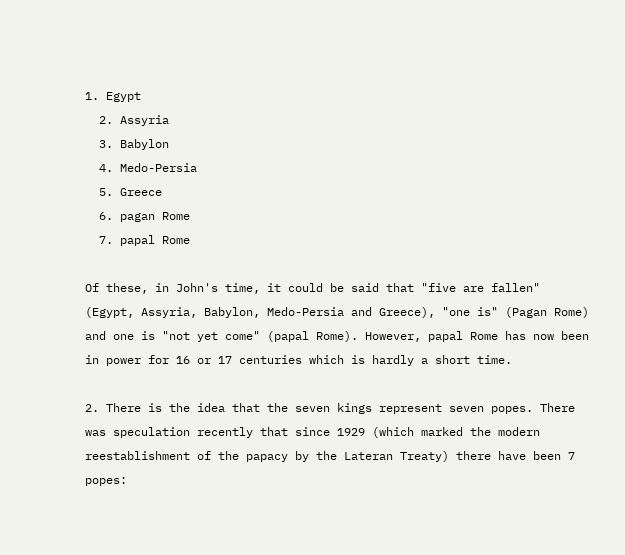1. Egypt
  2. Assyria
  3. Babylon
  4. Medo-Persia
  5. Greece
  6. pagan Rome
  7. papal Rome

Of these, in John's time, it could be said that "five are fallen" (Egypt, Assyria, Babylon, Medo-Persia and Greece), "one is" (Pagan Rome) and one is "not yet come" (papal Rome). However, papal Rome has now been in power for 16 or 17 centuries which is hardly a short time.

2. There is the idea that the seven kings represent seven popes. There was speculation recently that since 1929 (which marked the modern reestablishment of the papacy by the Lateran Treaty) there have been 7 popes: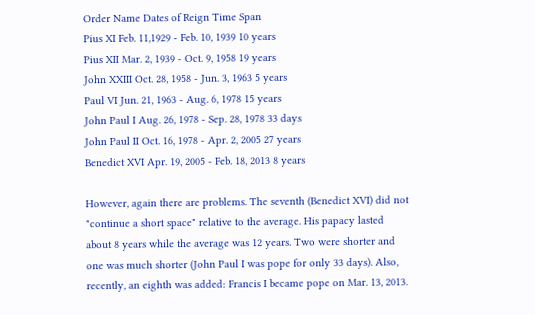Order Name Dates of Reign Time Span
Pius XI Feb. 11,1929 - Feb. 10, 1939 10 years
Pius XII Mar. 2, 1939 - Oct. 9, 1958 19 years
John XXIII Oct. 28, 1958 - Jun. 3, 1963 5 years
Paul VI Jun. 21, 1963 - Aug. 6, 1978 15 years
John Paul I Aug. 26, 1978 - Sep. 28, 1978 33 days
John Paul II Oct. 16, 1978 - Apr. 2, 2005 27 years
Benedict XVI Apr. 19, 2005 - Feb. 18, 2013 8 years

However, again there are problems. The seventh (Benedict XVI) did not "continue a short space" relative to the average. His papacy lasted about 8 years while the average was 12 years. Two were shorter and one was much shorter (John Paul I was pope for only 33 days). Also, recently, an eighth was added: Francis I became pope on Mar. 13, 2013.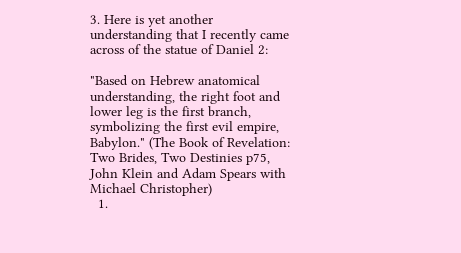3. Here is yet another understanding that I recently came across of the statue of Daniel 2:

"Based on Hebrew anatomical understanding, the right foot and lower leg is the first branch, symbolizing the first evil empire, Babylon." (The Book of Revelation: Two Brides, Two Destinies p75, John Klein and Adam Spears with Michael Christopher)
  1.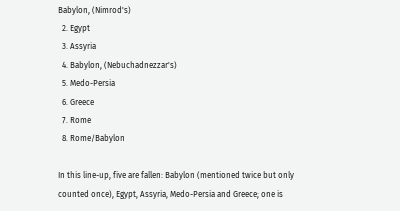Babylon, (Nimrod's)
  2. Egypt
  3. Assyria
  4. Babylon, (Nebuchadnezzar's)
  5. Medo-Persia
  6. Greece
  7. Rome
  8. Rome/Babylon

In this line-up, five are fallen: Babylon (mentioned twice but only counted once), Egypt, Assyria, Medo-Persia and Greece; one is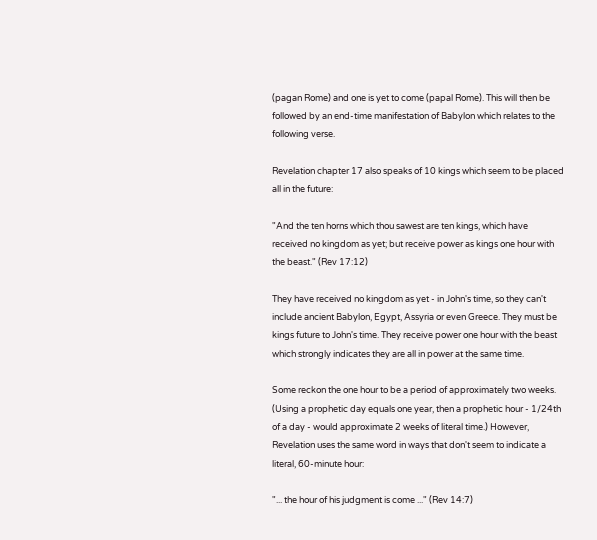(pagan Rome) and one is yet to come (papal Rome). This will then be followed by an end-time manifestation of Babylon which relates to the following verse.

Revelation chapter 17 also speaks of 10 kings which seem to be placed all in the future:

"And the ten horns which thou sawest are ten kings, which have received no kingdom as yet; but receive power as kings one hour with the beast." (Rev 17:12)

They have received no kingdom as yet - in John's time, so they can't include ancient Babylon, Egypt, Assyria or even Greece. They must be kings future to John's time. They receive power one hour with the beast which strongly indicates they are all in power at the same time.

Some reckon the one hour to be a period of approximately two weeks. (Using a prophetic day equals one year, then a prophetic hour - 1/24th of a day - would approximate 2 weeks of literal time.) However, Revelation uses the same word in ways that don't seem to indicate a literal, 60-minute hour:

"... the hour of his judgment is come ..." (Rev 14:7)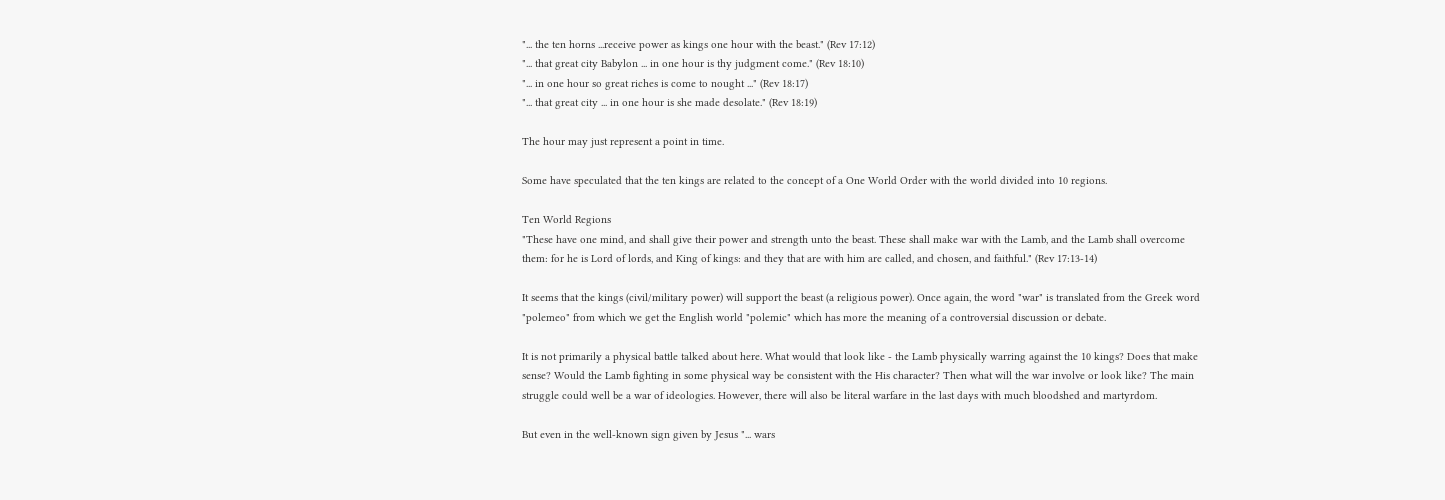"... the ten horns ...receive power as kings one hour with the beast." (Rev 17:12)
"... that great city Babylon ... in one hour is thy judgment come." (Rev 18:10)
"... in one hour so great riches is come to nought ..." (Rev 18:17)
"... that great city ... in one hour is she made desolate." (Rev 18:19)

The hour may just represent a point in time.

Some have speculated that the ten kings are related to the concept of a One World Order with the world divided into 10 regions.

Ten World Regions
"These have one mind, and shall give their power and strength unto the beast. These shall make war with the Lamb, and the Lamb shall overcome them: for he is Lord of lords, and King of kings: and they that are with him are called, and chosen, and faithful." (Rev 17:13-14)

It seems that the kings (civil/military power) will support the beast (a religious power). Once again, the word "war" is translated from the Greek word "polemeo" from which we get the English world "polemic" which has more the meaning of a controversial discussion or debate.

It is not primarily a physical battle talked about here. What would that look like - the Lamb physically warring against the 10 kings? Does that make sense? Would the Lamb fighting in some physical way be consistent with the His character? Then what will the war involve or look like? The main struggle could well be a war of ideologies. However, there will also be literal warfare in the last days with much bloodshed and martyrdom.

But even in the well-known sign given by Jesus "... wars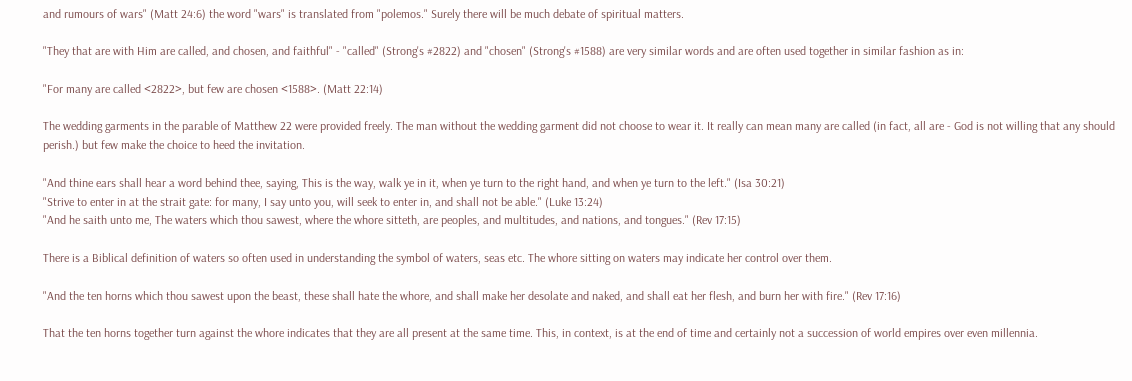and rumours of wars" (Matt 24:6) the word "wars" is translated from "polemos." Surely there will be much debate of spiritual matters.

"They that are with Him are called, and chosen, and faithful" - "called" (Strong's #2822) and "chosen" (Strong's #1588) are very similar words and are often used together in similar fashion as in:

"For many are called <2822>, but few are chosen <1588>. (Matt 22:14)

The wedding garments in the parable of Matthew 22 were provided freely. The man without the wedding garment did not choose to wear it. It really can mean many are called (in fact, all are - God is not willing that any should perish.) but few make the choice to heed the invitation.

"And thine ears shall hear a word behind thee, saying, This is the way, walk ye in it, when ye turn to the right hand, and when ye turn to the left." (Isa 30:21)
"Strive to enter in at the strait gate: for many, I say unto you, will seek to enter in, and shall not be able." (Luke 13:24)
"And he saith unto me, The waters which thou sawest, where the whore sitteth, are peoples, and multitudes, and nations, and tongues." (Rev 17:15)

There is a Biblical definition of waters so often used in understanding the symbol of waters, seas etc. The whore sitting on waters may indicate her control over them.

"And the ten horns which thou sawest upon the beast, these shall hate the whore, and shall make her desolate and naked, and shall eat her flesh, and burn her with fire." (Rev 17:16)

That the ten horns together turn against the whore indicates that they are all present at the same time. This, in context, is at the end of time and certainly not a succession of world empires over even millennia.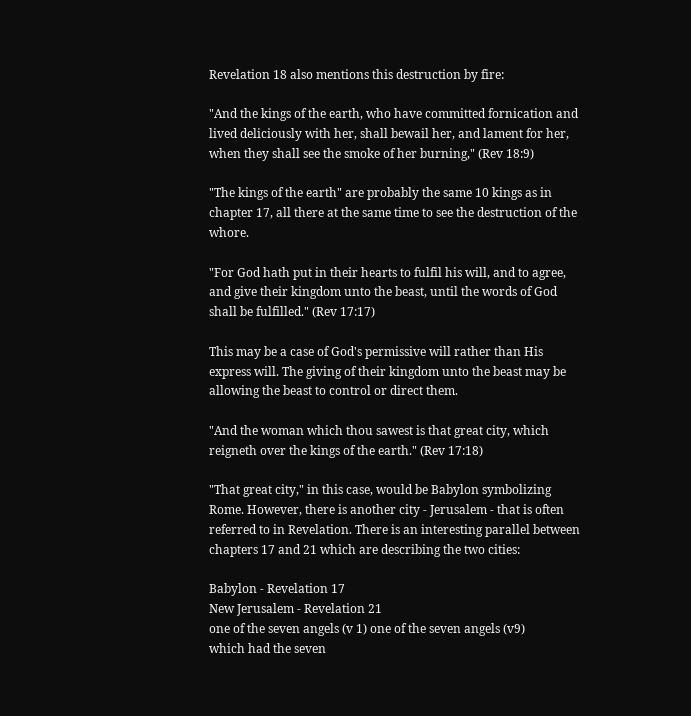Revelation 18 also mentions this destruction by fire:

"And the kings of the earth, who have committed fornication and lived deliciously with her, shall bewail her, and lament for her, when they shall see the smoke of her burning," (Rev 18:9)

"The kings of the earth" are probably the same 10 kings as in chapter 17, all there at the same time to see the destruction of the whore.

"For God hath put in their hearts to fulfil his will, and to agree, and give their kingdom unto the beast, until the words of God shall be fulfilled." (Rev 17:17)

This may be a case of God's permissive will rather than His express will. The giving of their kingdom unto the beast may be allowing the beast to control or direct them.

"And the woman which thou sawest is that great city, which reigneth over the kings of the earth." (Rev 17:18)

"That great city," in this case, would be Babylon symbolizing Rome. However, there is another city - Jerusalem - that is often referred to in Revelation. There is an interesting parallel between chapters 17 and 21 which are describing the two cities:

Babylon - Revelation 17
New Jerusalem - Revelation 21
one of the seven angels (v 1) one of the seven angels (v9)
which had the seven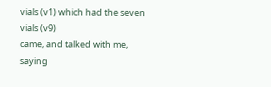vials (v1) which had the seven vials (v9)
came, and talked with me, saying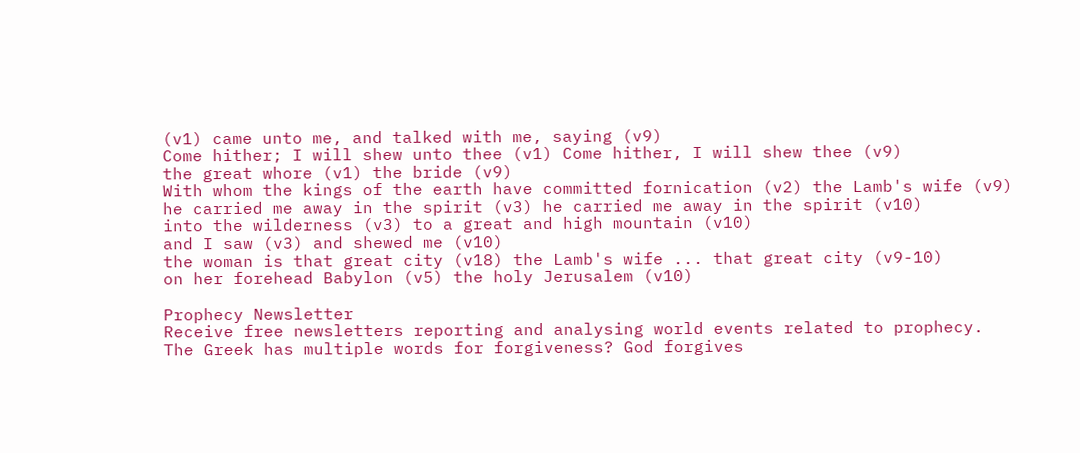(v1) came unto me, and talked with me, saying (v9)
Come hither; I will shew unto thee (v1) Come hither, I will shew thee (v9)
the great whore (v1) the bride (v9)
With whom the kings of the earth have committed fornication (v2) the Lamb's wife (v9)
he carried me away in the spirit (v3) he carried me away in the spirit (v10)
into the wilderness (v3) to a great and high mountain (v10)
and I saw (v3) and shewed me (v10)
the woman is that great city (v18) the Lamb's wife ... that great city (v9-10)
on her forehead Babylon (v5) the holy Jerusalem (v10)

Prophecy Newsletter
Receive free newsletters reporting and analysing world events related to prophecy.
The Greek has multiple words for forgiveness? God forgives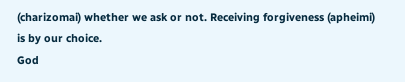(charizomai) whether we ask or not. Receiving forgiveness (apheimi) is by our choice.
God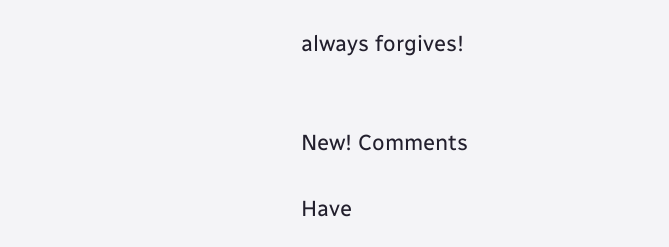always forgives!


New! Comments

Have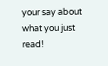your say about what you just read!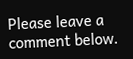Please leave a comment below.